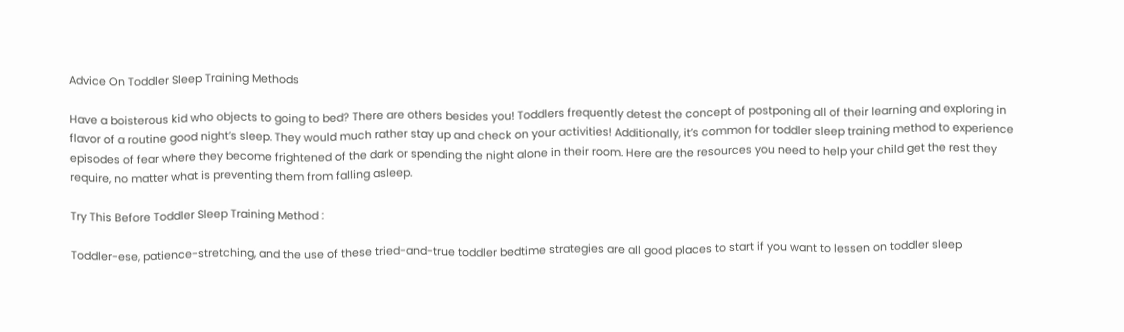Advice On Toddler Sleep Training Methods

Have a boisterous kid who objects to going to bed? There are others besides you! Toddlers frequently detest the concept of postponing all of their learning and exploring in flavor of a routine good night’s sleep. They would much rather stay up and check on your activities! Additionally, it’s common for toddler sleep training method to experience episodes of fear where they become frightened of the dark or spending the night alone in their room. Here are the resources you need to help your child get the rest they require, no matter what is preventing them from falling asleep.

Try This Before Toddler Sleep Training Method :

Toddler-ese, patience-stretching, and the use of these tried-and-true toddler bedtime strategies are all good places to start if you want to lessen on toddler sleep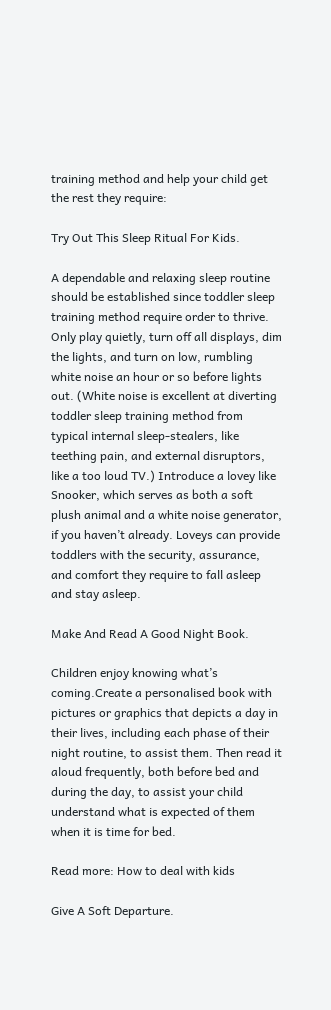training method and help your child get the rest they require:

Try Out This Sleep Ritual For Kids.

A dependable and relaxing sleep routine should be established since toddler sleep training method require order to thrive. Only play quietly, turn off all displays, dim the lights, and turn on low, rumbling white noise an hour or so before lights out. (White noise is excellent at diverting toddler sleep training method from typical internal sleep-stealers, like teething pain, and external disruptors, like a too loud TV.) Introduce a lovey like Snooker, which serves as both a soft plush animal and a white noise generator, if you haven’t already. Loveys can provide toddlers with the security, assurance, and comfort they require to fall asleep and stay asleep.

Make And Read A Good Night Book.

Children enjoy knowing what’s coming.Create a personalised book with pictures or graphics that depicts a day in their lives, including each phase of their night routine, to assist them. Then read it aloud frequently, both before bed and during the day, to assist your child understand what is expected of them when it is time for bed.

Read more: How to deal with kids

Give A Soft Departure.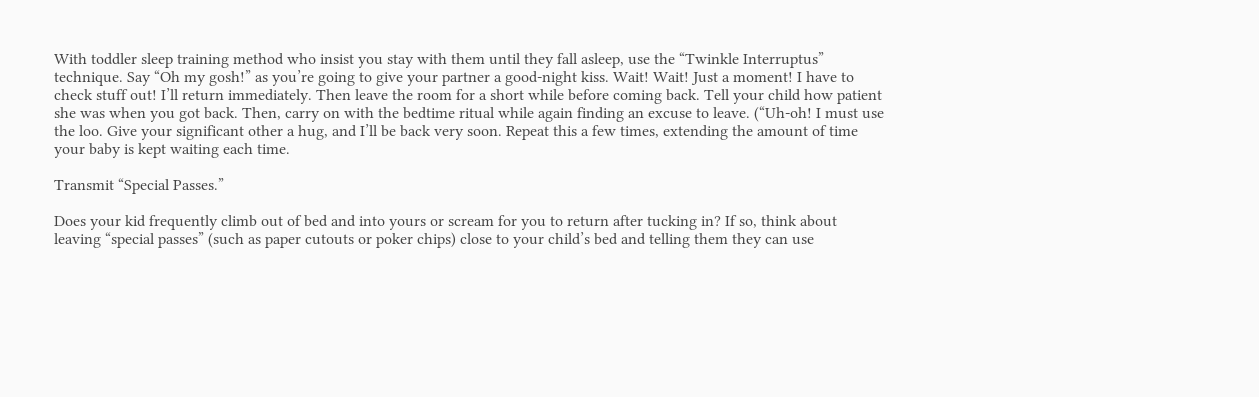With toddler sleep training method who insist you stay with them until they fall asleep, use the “Twinkle Interruptus” technique. Say “Oh my gosh!” as you’re going to give your partner a good-night kiss. Wait! Wait! Just a moment! I have to check stuff out! I’ll return immediately. Then leave the room for a short while before coming back. Tell your child how patient she was when you got back. Then, carry on with the bedtime ritual while again finding an excuse to leave. (“Uh-oh! I must use the loo. Give your significant other a hug, and I’ll be back very soon. Repeat this a few times, extending the amount of time your baby is kept waiting each time.

Transmit “Special Passes.”

Does your kid frequently climb out of bed and into yours or scream for you to return after tucking in? If so, think about leaving “special passes” (such as paper cutouts or poker chips) close to your child’s bed and telling them they can use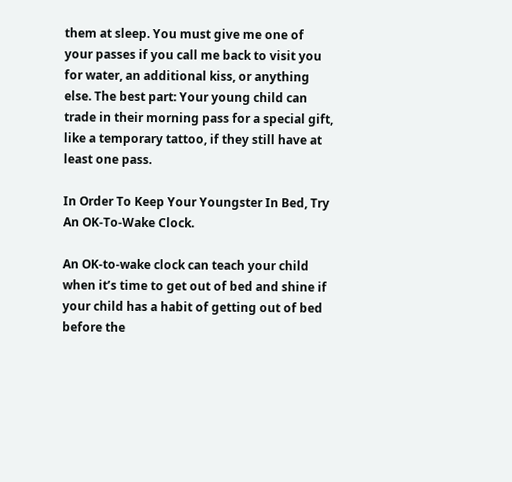them at sleep. You must give me one of your passes if you call me back to visit you for water, an additional kiss, or anything else. The best part: Your young child can trade in their morning pass for a special gift, like a temporary tattoo, if they still have at least one pass.

In Order To Keep Your Youngster In Bed, Try An OK-To-Wake Clock.

An OK-to-wake clock can teach your child when it’s time to get out of bed and shine if your child has a habit of getting out of bed before the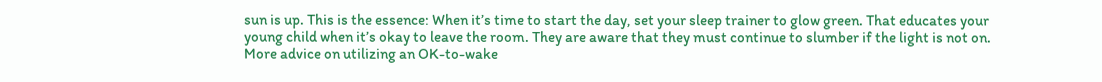sun is up. This is the essence: When it’s time to start the day, set your sleep trainer to glow green. That educates your young child when it’s okay to leave the room. They are aware that they must continue to slumber if the light is not on. More advice on utilizing an OK-to-wake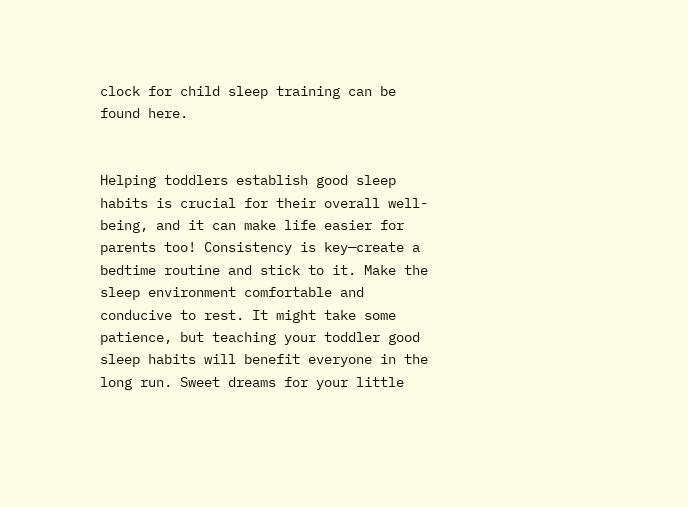clock for child sleep training can be found here.


Helping toddlers establish good sleep habits is crucial for their overall well-being, and it can make life easier for parents too! Consistency is key—create a bedtime routine and stick to it. Make the sleep environment comfortable and conducive to rest. It might take some patience, but teaching your toddler good sleep habits will benefit everyone in the long run. Sweet dreams for your little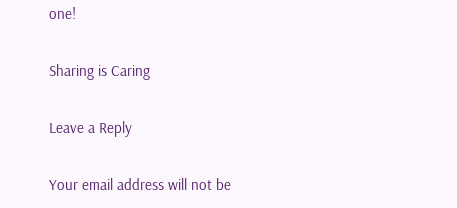one!

Sharing is Caring

Leave a Reply

Your email address will not be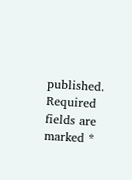published. Required fields are marked *